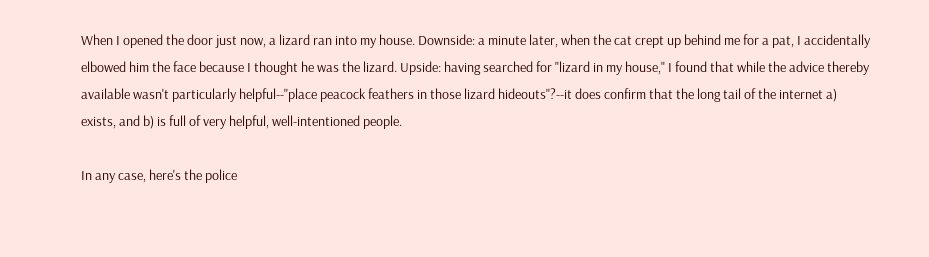When I opened the door just now, a lizard ran into my house. Downside: a minute later, when the cat crept up behind me for a pat, I accidentally elbowed him the face because I thought he was the lizard. Upside: having searched for "lizard in my house," I found that while the advice thereby available wasn't particularly helpful--"place peacock feathers in those lizard hideouts"?--it does confirm that the long tail of the internet a) exists, and b) is full of very helpful, well-intentioned people.

In any case, here's the police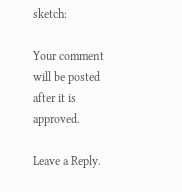sketch:

Your comment will be posted after it is approved.

Leave a Reply.